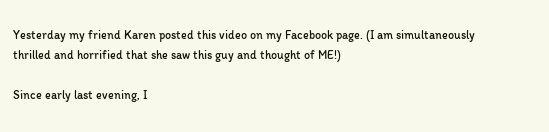Yesterday my friend Karen posted this video on my Facebook page. (I am simultaneously thrilled and horrified that she saw this guy and thought of ME!)

Since early last evening, I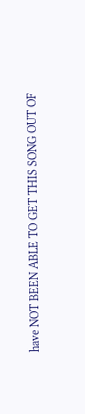have NOT BEEN ABLE TO GET THIS SONG OUT OF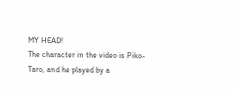MY HEAD!
The character in the video is Piko-Taro, and he played by a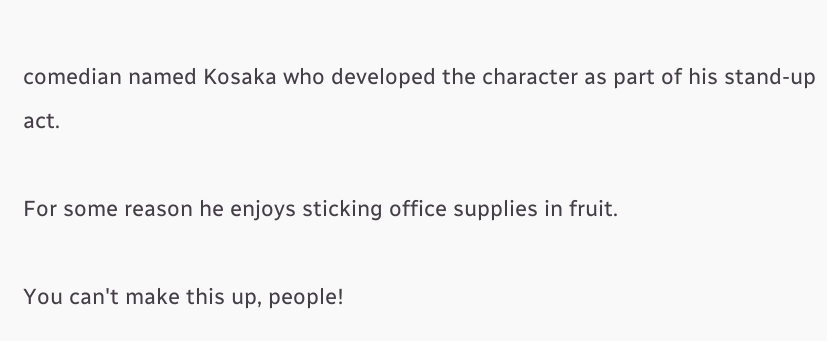comedian named Kosaka who developed the character as part of his stand-up act.

For some reason he enjoys sticking office supplies in fruit.

You can't make this up, people!